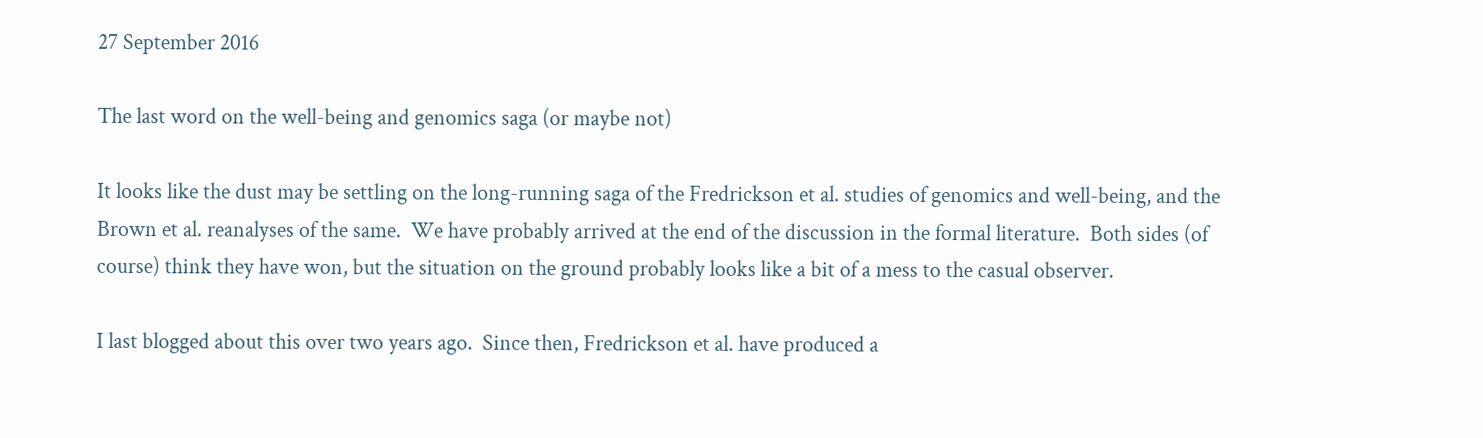27 September 2016

The last word on the well-being and genomics saga (or maybe not)

It looks like the dust may be settling on the long-running saga of the Fredrickson et al. studies of genomics and well-being, and the Brown et al. reanalyses of the same.  We have probably arrived at the end of the discussion in the formal literature.  Both sides (of course) think they have won, but the situation on the ground probably looks like a bit of a mess to the casual observer.

I last blogged about this over two years ago.  Since then, Fredrickson et al. have produced a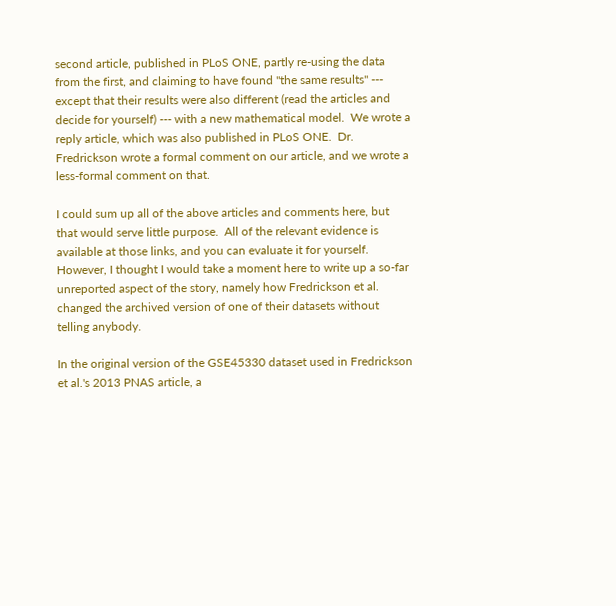second article, published in PLoS ONE, partly re-using the data from the first, and claiming to have found "the same results" --- except that their results were also different (read the articles and decide for yourself) --- with a new mathematical model.  We wrote a reply article, which was also published in PLoS ONE.  Dr. Fredrickson wrote a formal comment on our article, and we wrote a less-formal comment on that.

I could sum up all of the above articles and comments here, but that would serve little purpose.  All of the relevant evidence is available at those links, and you can evaluate it for yourself. However, I thought I would take a moment here to write up a so-far unreported aspect of the story, namely how Fredrickson et al. changed the archived version of one of their datasets without telling anybody.

In the original version of the GSE45330 dataset used in Fredrickson et al.'s 2013 PNAS article, a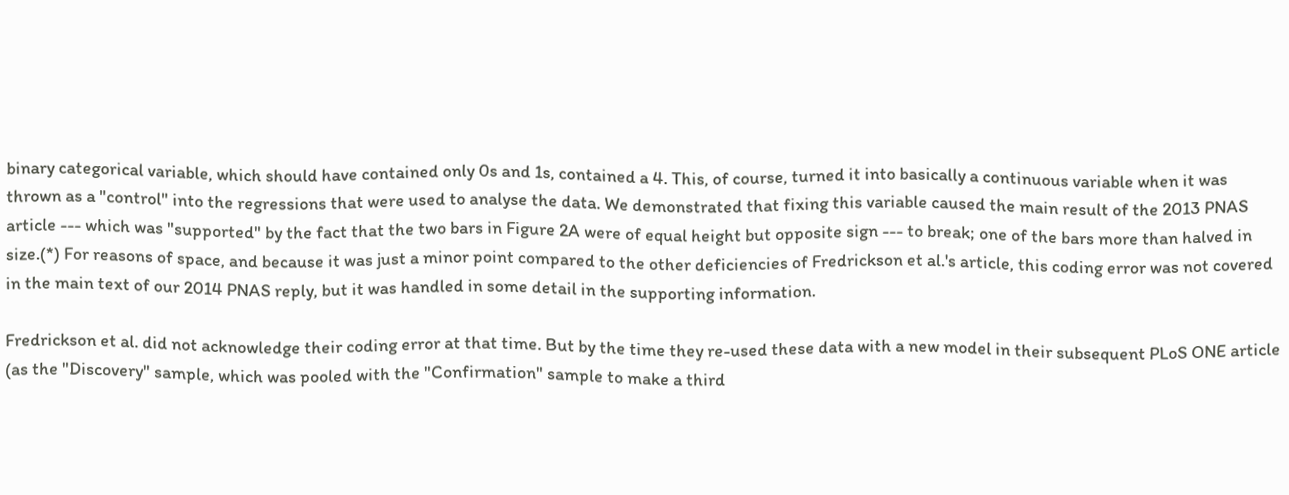binary categorical variable, which should have contained only 0s and 1s, contained a 4. This, of course, turned it into basically a continuous variable when it was thrown as a "control" into the regressions that were used to analyse the data. We demonstrated that fixing this variable caused the main result of the 2013 PNAS article --- which was "supported" by the fact that the two bars in Figure 2A were of equal height but opposite sign --- to break; one of the bars more than halved in size.(*) For reasons of space, and because it was just a minor point compared to the other deficiencies of Fredrickson et al.'s article, this coding error was not covered in the main text of our 2014 PNAS reply, but it was handled in some detail in the supporting information.

Fredrickson et al. did not acknowledge their coding error at that time. But by the time they re-used these data with a new model in their subsequent PLoS ONE article (as the "Discovery" sample, which was pooled with the "Confirmation" sample to make a third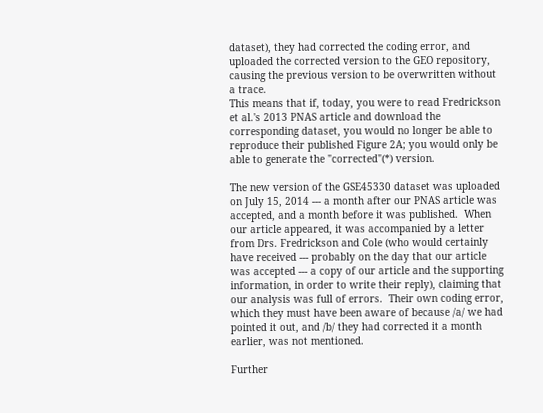dataset), they had corrected the coding error, and uploaded the corrected version to the GEO repository, causing the previous version to be overwritten without a trace.
This means that if, today, you were to read Fredrickson et al.'s 2013 PNAS article and download the corresponding dataset, you would no longer be able to reproduce their published Figure 2A; you would only be able to generate the "corrected"(*) version.

The new version of the GSE45330 dataset was uploaded on July 15, 2014 --- a month after our PNAS article was accepted, and a month before it was published.  When our article appeared, it was accompanied by a letter from Drs. Fredrickson and Cole (who would certainly have received --- probably on the day that our article was accepted --- a copy of our article and the supporting information, in order to write their reply), claiming that our analysis was full of errors.  Their own coding error, which they must have been aware of because /a/ we had pointed it out, and /b/ they had corrected it a month earlier, was not mentioned.

Further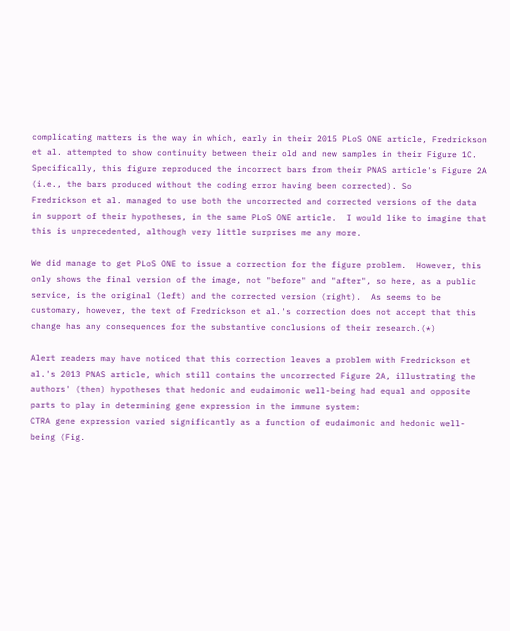complicating matters is the way in which, early in their 2015 PLoS ONE article, Fredrickson et al. attempted to show continuity between their old and new samples in their Figure 1C.  Specifically, this figure reproduced the incorrect bars from their PNAS article's Figure 2A (i.e., the bars produced without the coding error having been corrected). So
Fredrickson et al. managed to use both the uncorrected and corrected versions of the data in support of their hypotheses, in the same PLoS ONE article.  I would like to imagine that this is unprecedented, although very little surprises me any more.

We did manage to get PLoS ONE to issue a correction for the figure problem.  However, this only shows the final version of the image, not "before" and "after", so here, as a public service, is the original (left) and the corrected version (right).  As seems to be customary, however, the text of Fredrickson et al.'s correction does not accept that this change has any consequences for the substantive conclusions of their research.(*)

Alert readers may have noticed that this correction leaves a problem with Fredrickson et al.'s 2013 PNAS article, which still contains the uncorrected Figure 2A, illustrating the authors' (then) hypotheses that hedonic and eudaimonic well-being had equal and opposite parts to play in determining gene expression in the immune system:
CTRA gene expression varied significantly as a function of eudaimonic and hedonic well-being (Fig.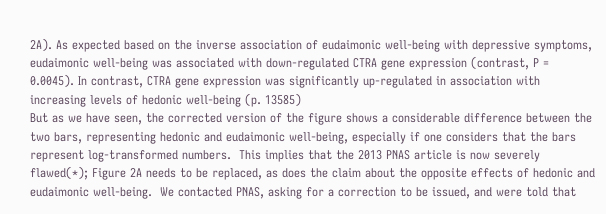2A). As expected based on the inverse association of eudaimonic well-being with depressive symptoms, eudaimonic well-being was associated with down-regulated CTRA gene expression (contrast, P = 0.0045). In contrast, CTRA gene expression was significantly up-regulated in association with increasing levels of hedonic well-being (p. 13585)
But as we have seen, the corrected version of the figure shows a considerable difference between the two bars, representing hedonic and eudaimonic well-being, especially if one considers that the bars represent log-transformed numbers.  This implies that the 2013 PNAS article is now severely flawed(*); Figure 2A needs to be replaced, as does the claim about the opposite effects of hedonic and eudaimonic well-being.  We contacted PNAS, asking for a correction to be issued, and were told that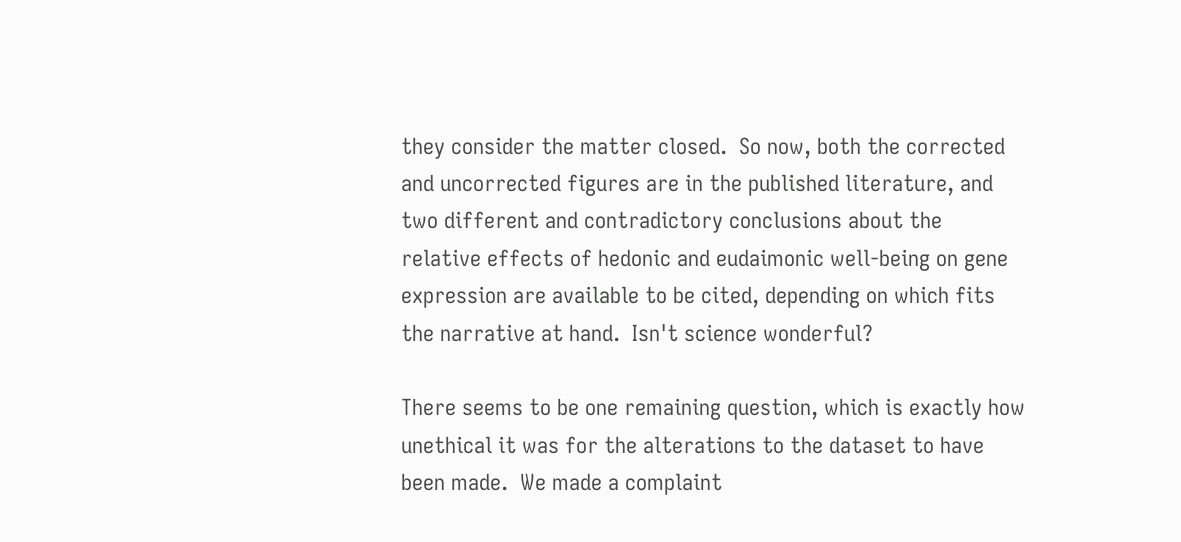they consider the matter closed.  So now, both the corrected and uncorrected figures are in the published literature, and two different and contradictory conclusions about the relative effects of hedonic and eudaimonic well-being on gene expression are available to be cited, depending on which fits the narrative at hand.  Isn't science wonderful?

There seems to be one remaining question, which is exactly how unethical it was for the alterations to the dataset to have been made.  We made a complaint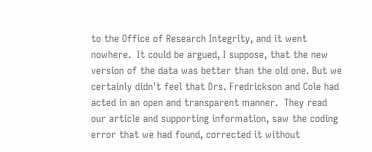to the Office of Research Integrity, and it went nowhere.  It could be argued, I suppose, that the new version of the data was better than the old one. But we certainly didn't feel that Drs. Fredrickson and Cole had acted in an open and transparent manner.  They read our article and supporting information, saw the coding error that we had found, corrected it without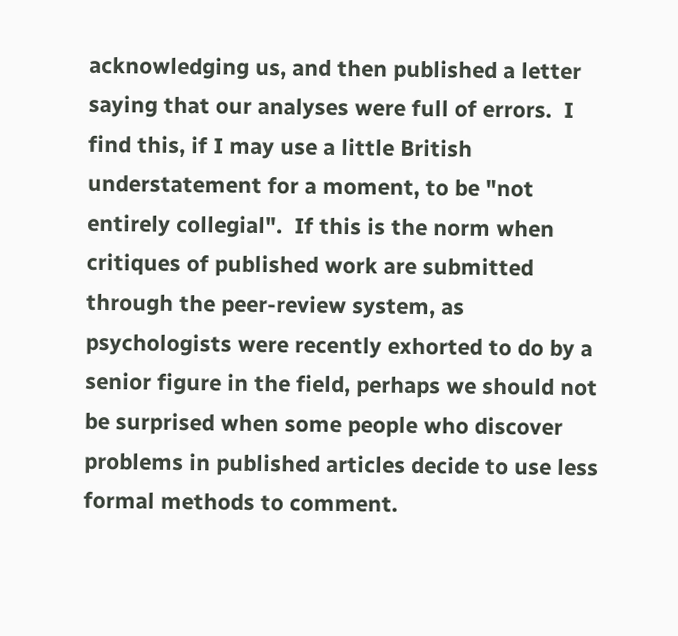acknowledging us, and then published a letter saying that our analyses were full of errors.  I find this, if I may use a little British understatement for a moment, to be "not entirely collegial".  If this is the norm when critiques of published work are submitted through the peer-review system, as psychologists were recently exhorted to do by a senior figure in the field, perhaps we should not be surprised when some people who discover problems in published articles decide to use less formal methods to comment.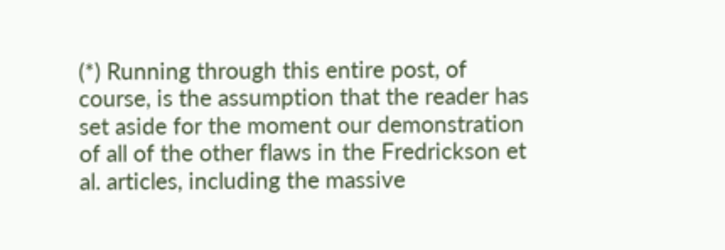(*) Running through this entire post, of course, is the assumption that the reader has set aside for the moment our demonstration of all of the other flaws in the Fredrickson et al. articles, including the massive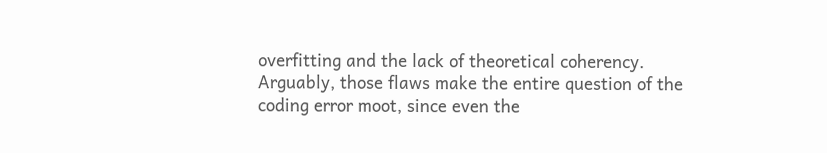overfitting and the lack of theoretical coherency.  Arguably, those flaws make the entire question of the coding error moot, since even the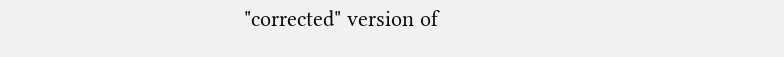"corrected" version of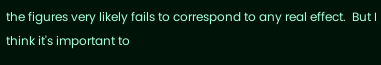the figures very likely fails to correspond to any real effect.  But I think it's important to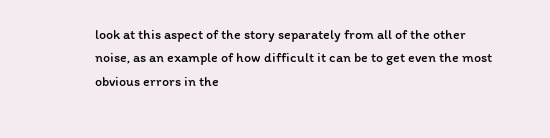look at this aspect of the story separately from all of the other noise, as an example of how difficult it can be to get even the most obvious errors in the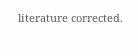literature corrected.